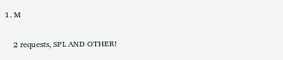1. M

    2 requests, SPL AND OTHER!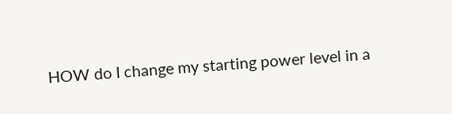HOW do I change my starting power level in a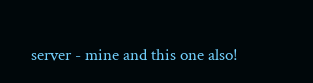server - mine and this one also!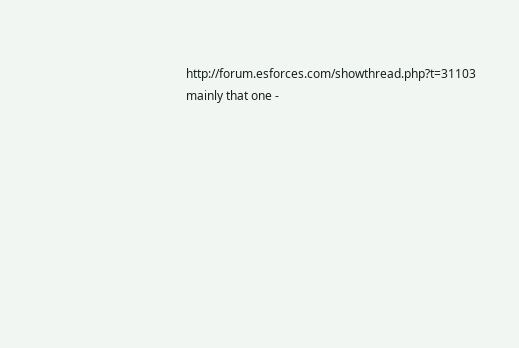http://forum.esforces.com/showthread.php?t=31103 mainly that one -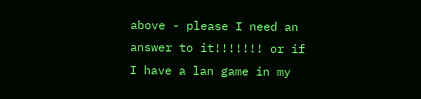above - please I need an answer to it!!!!!!! or if I have a lan game in my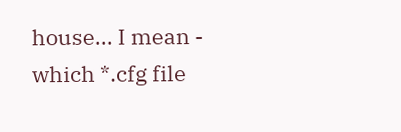house... I mean - which *.cfg file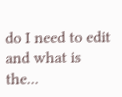do I need to edit and what is the...